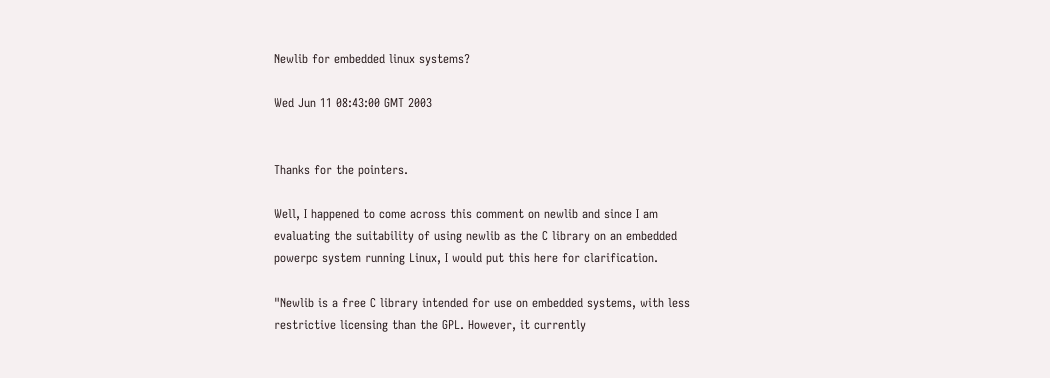Newlib for embedded linux systems?

Wed Jun 11 08:43:00 GMT 2003


Thanks for the pointers.

Well, I happened to come across this comment on newlib and since I am
evaluating the suitability of using newlib as the C library on an embedded
powerpc system running Linux, I would put this here for clarification.

"Newlib is a free C library intended for use on embedded systems, with less
restrictive licensing than the GPL. However, it currently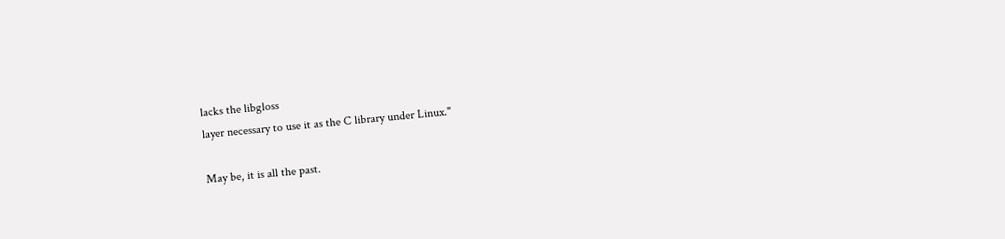lacks the libgloss
layer necessary to use it as the C library under Linux."

May be, it is all the past.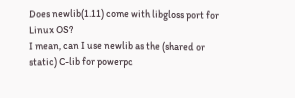Does newlib(1.11) come with libgloss port for Linux OS?
I mean, can I use newlib as the (shared or static) C-lib for powerpc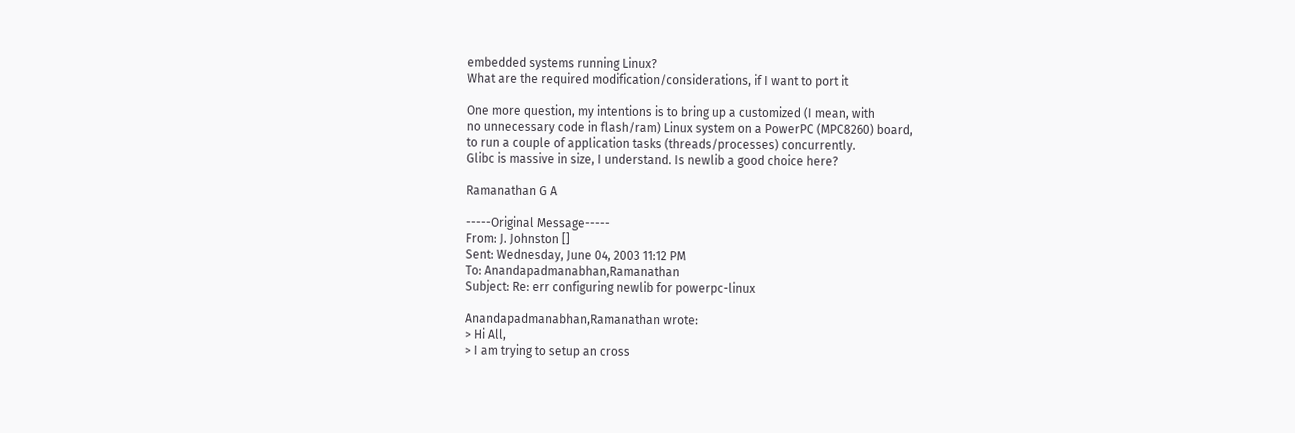embedded systems running Linux?
What are the required modification/considerations, if I want to port it

One more question, my intentions is to bring up a customized (I mean, with
no unnecessary code in flash/ram) Linux system on a PowerPC (MPC8260) board,
to run a couple of application tasks (threads/processes) concurrently.
Glibc is massive in size, I understand. Is newlib a good choice here?

Ramanathan G A

-----Original Message-----
From: J. Johnston []
Sent: Wednesday, June 04, 2003 11:12 PM
To: Anandapadmanabhan,Ramanathan
Subject: Re: err configuring newlib for powerpc-linux

Anandapadmanabhan,Ramanathan wrote:
> Hi All,
> I am trying to setup an cross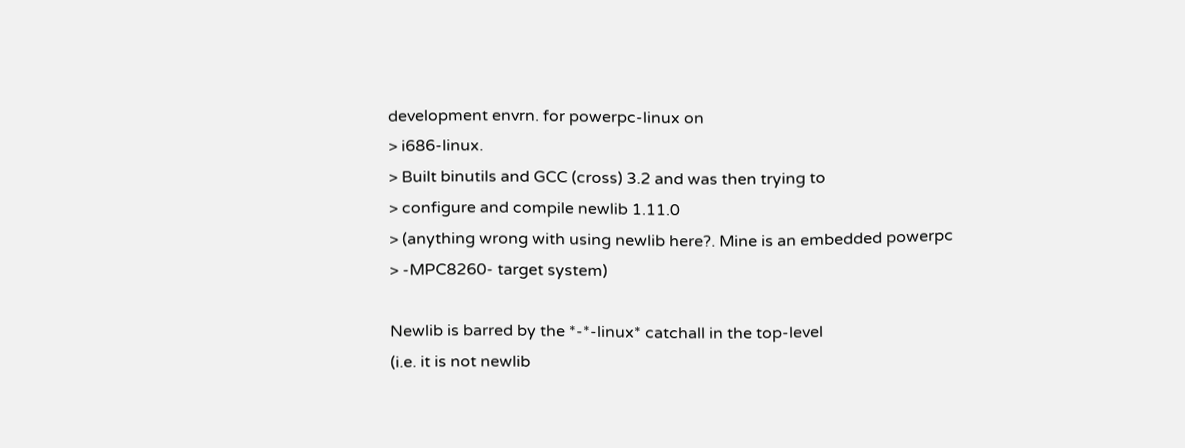development envrn. for powerpc-linux on
> i686-linux.
> Built binutils and GCC (cross) 3.2 and was then trying to
> configure and compile newlib 1.11.0
> (anything wrong with using newlib here?. Mine is an embedded powerpc
> -MPC8260- target system)

Newlib is barred by the *-*-linux* catchall in the top-level
(i.e. it is not newlib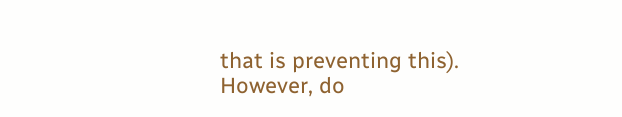that is preventing this).  However, do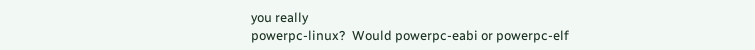you really
powerpc-linux?  Would powerpc-eabi or powerpc-elf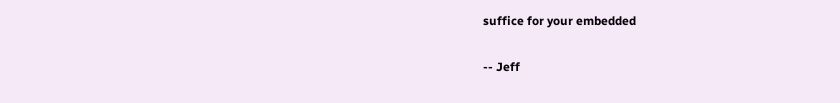suffice for your embedded

-- Jeff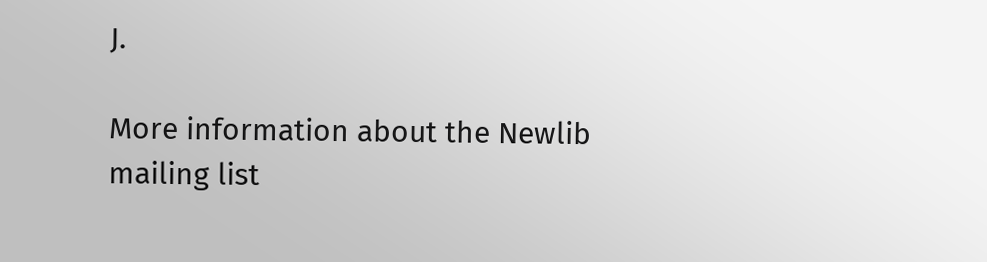J.

More information about the Newlib mailing list